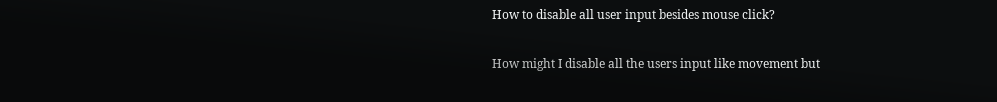How to disable all user input besides mouse click?

How might I disable all the users input like movement but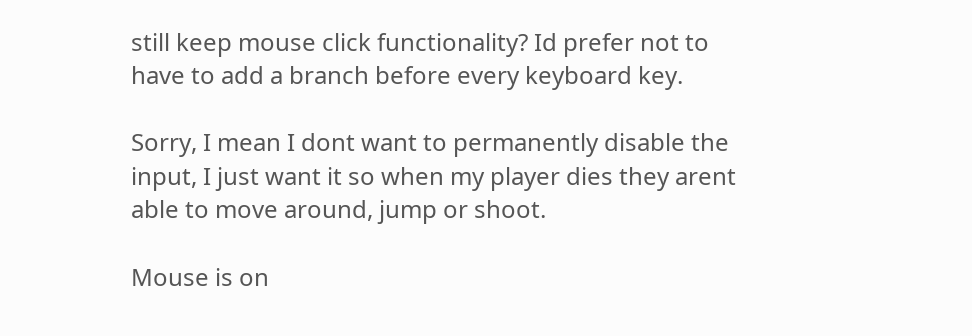still keep mouse click functionality? Id prefer not to have to add a branch before every keyboard key.

Sorry, I mean I dont want to permanently disable the input, I just want it so when my player dies they arent able to move around, jump or shoot.

Mouse is on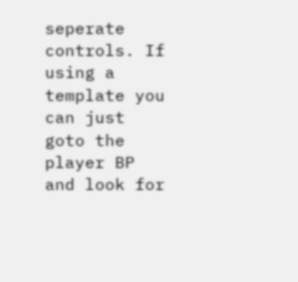seperate controls. If using a template you can just goto the player BP and look for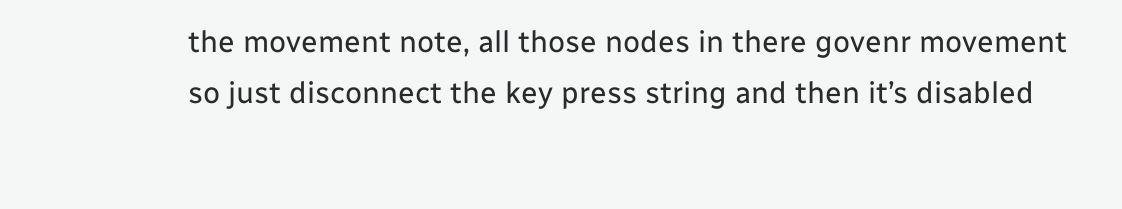the movement note, all those nodes in there govenr movement so just disconnect the key press string and then it’s disabled